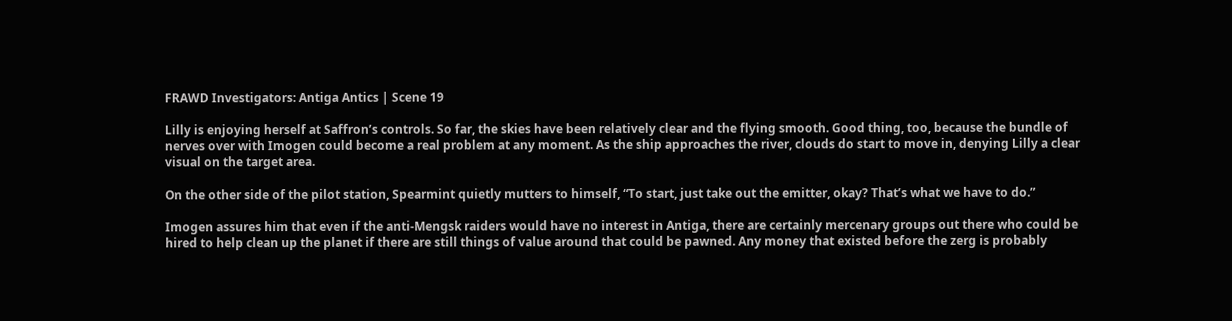FRAWD Investigators: Antiga Antics | Scene 19

Lilly is enjoying herself at Saffron’s controls. So far, the skies have been relatively clear and the flying smooth. Good thing, too, because the bundle of nerves over with Imogen could become a real problem at any moment. As the ship approaches the river, clouds do start to move in, denying Lilly a clear visual on the target area.

On the other side of the pilot station, Spearmint quietly mutters to himself, “To start, just take out the emitter, okay? That’s what we have to do.”

Imogen assures him that even if the anti-Mengsk raiders would have no interest in Antiga, there are certainly mercenary groups out there who could be hired to help clean up the planet if there are still things of value around that could be pawned. Any money that existed before the zerg is probably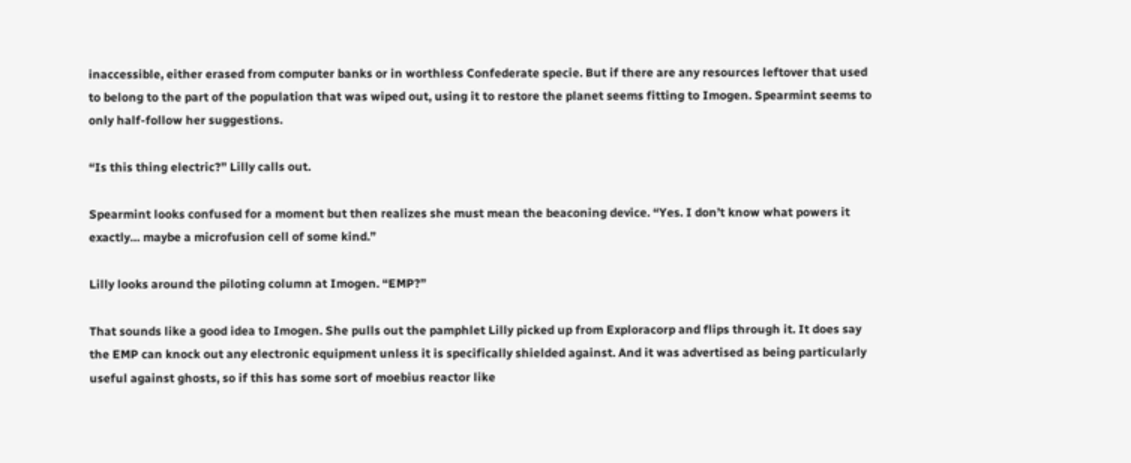inaccessible, either erased from computer banks or in worthless Confederate specie. But if there are any resources leftover that used to belong to the part of the population that was wiped out, using it to restore the planet seems fitting to Imogen. Spearmint seems to only half-follow her suggestions.

“Is this thing electric?” Lilly calls out.

Spearmint looks confused for a moment but then realizes she must mean the beaconing device. “Yes. I don’t know what powers it exactly… maybe a microfusion cell of some kind.”

Lilly looks around the piloting column at Imogen. “EMP?”

That sounds like a good idea to Imogen. She pulls out the pamphlet Lilly picked up from Exploracorp and flips through it. It does say the EMP can knock out any electronic equipment unless it is specifically shielded against. And it was advertised as being particularly useful against ghosts, so if this has some sort of moebius reactor like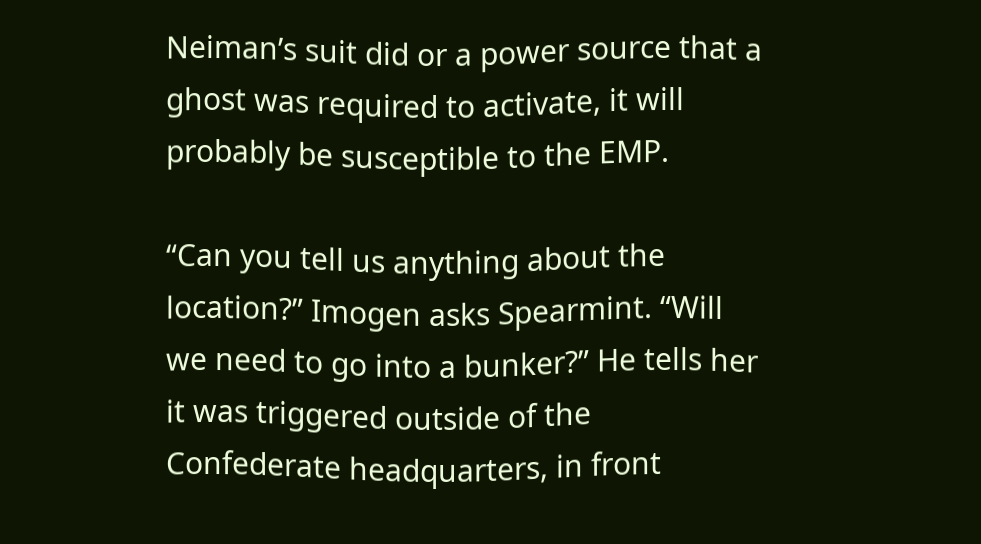Neiman’s suit did or a power source that a ghost was required to activate, it will probably be susceptible to the EMP.

“Can you tell us anything about the location?” Imogen asks Spearmint. “Will we need to go into a bunker?” He tells her it was triggered outside of the Confederate headquarters, in front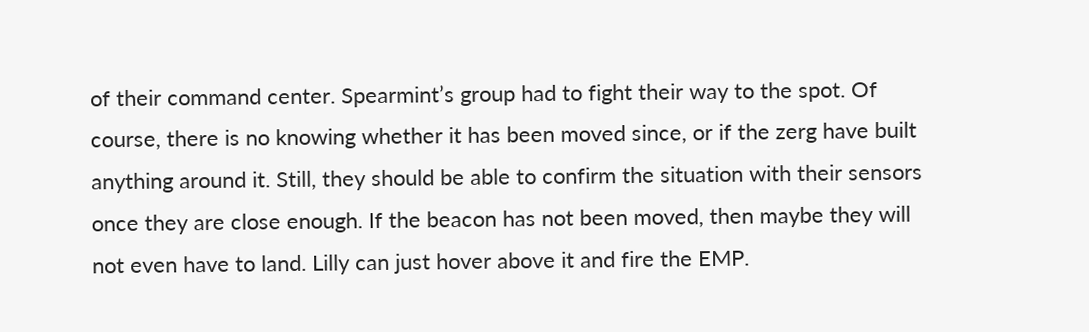of their command center. Spearmint’s group had to fight their way to the spot. Of course, there is no knowing whether it has been moved since, or if the zerg have built anything around it. Still, they should be able to confirm the situation with their sensors once they are close enough. If the beacon has not been moved, then maybe they will not even have to land. Lilly can just hover above it and fire the EMP.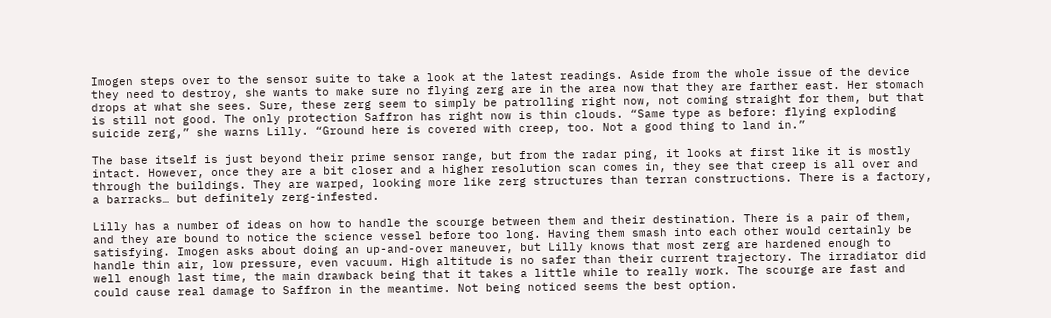Imogen steps over to the sensor suite to take a look at the latest readings. Aside from the whole issue of the device they need to destroy, she wants to make sure no flying zerg are in the area now that they are farther east. Her stomach drops at what she sees. Sure, these zerg seem to simply be patrolling right now, not coming straight for them, but that is still not good. The only protection Saffron has right now is thin clouds. “Same type as before: flying exploding suicide zerg,” she warns Lilly. “Ground here is covered with creep, too. Not a good thing to land in.”

The base itself is just beyond their prime sensor range, but from the radar ping, it looks at first like it is mostly intact. However, once they are a bit closer and a higher resolution scan comes in, they see that creep is all over and through the buildings. They are warped, looking more like zerg structures than terran constructions. There is a factory, a barracks… but definitely zerg-infested.

Lilly has a number of ideas on how to handle the scourge between them and their destination. There is a pair of them, and they are bound to notice the science vessel before too long. Having them smash into each other would certainly be satisfying. Imogen asks about doing an up-and-over maneuver, but Lilly knows that most zerg are hardened enough to handle thin air, low pressure, even vacuum. High altitude is no safer than their current trajectory. The irradiator did well enough last time, the main drawback being that it takes a little while to really work. The scourge are fast and could cause real damage to Saffron in the meantime. Not being noticed seems the best option.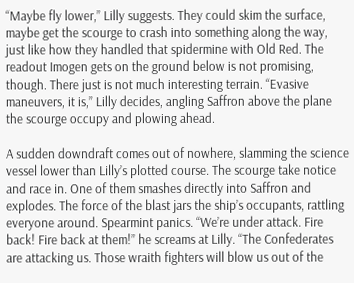“Maybe fly lower,” Lilly suggests. They could skim the surface, maybe get the scourge to crash into something along the way, just like how they handled that spidermine with Old Red. The readout Imogen gets on the ground below is not promising, though. There just is not much interesting terrain. “Evasive maneuvers, it is,” Lilly decides, angling Saffron above the plane the scourge occupy and plowing ahead.

A sudden downdraft comes out of nowhere, slamming the science vessel lower than Lilly’s plotted course. The scourge take notice and race in. One of them smashes directly into Saffron and explodes. The force of the blast jars the ship’s occupants, rattling everyone around. Spearmint panics. “We’re under attack. Fire back! Fire back at them!” he screams at Lilly. “The Confederates are attacking us. Those wraith fighters will blow us out of the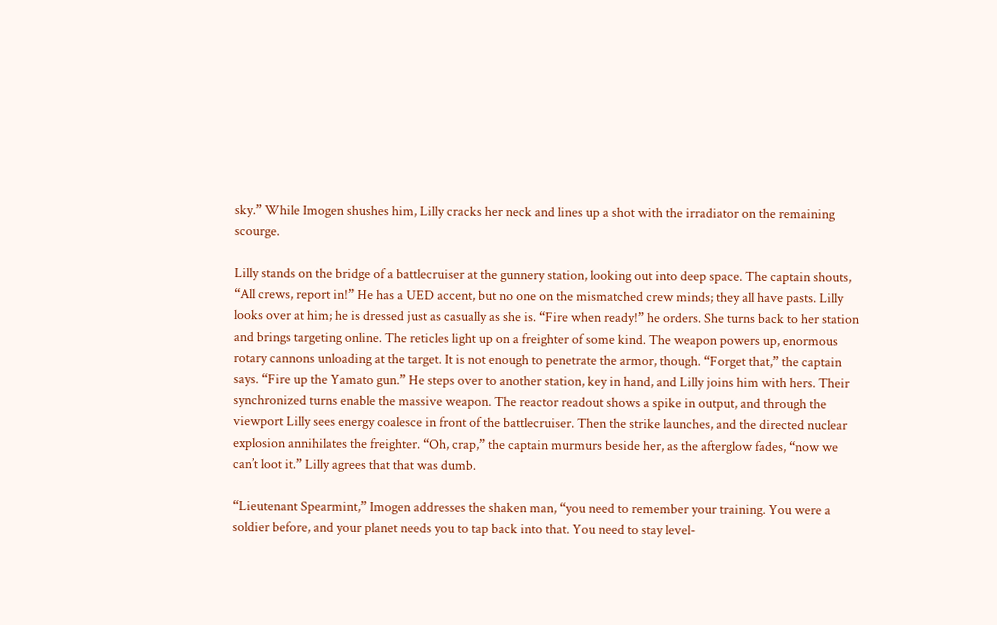sky.” While Imogen shushes him, Lilly cracks her neck and lines up a shot with the irradiator on the remaining scourge.

Lilly stands on the bridge of a battlecruiser at the gunnery station, looking out into deep space. The captain shouts, “All crews, report in!” He has a UED accent, but no one on the mismatched crew minds; they all have pasts. Lilly looks over at him; he is dressed just as casually as she is. “Fire when ready!” he orders. She turns back to her station and brings targeting online. The reticles light up on a freighter of some kind. The weapon powers up, enormous rotary cannons unloading at the target. It is not enough to penetrate the armor, though. “Forget that,” the captain says. “Fire up the Yamato gun.” He steps over to another station, key in hand, and Lilly joins him with hers. Their synchronized turns enable the massive weapon. The reactor readout shows a spike in output, and through the viewport Lilly sees energy coalesce in front of the battlecruiser. Then the strike launches, and the directed nuclear explosion annihilates the freighter. “Oh, crap,” the captain murmurs beside her, as the afterglow fades, “now we can’t loot it.” Lilly agrees that that was dumb.

“Lieutenant Spearmint,” Imogen addresses the shaken man, “you need to remember your training. You were a soldier before, and your planet needs you to tap back into that. You need to stay level-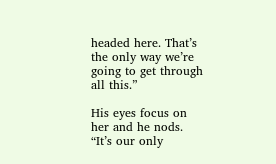headed here. That’s the only way we’re going to get through all this.”

His eyes focus on her and he nods. “It’s our only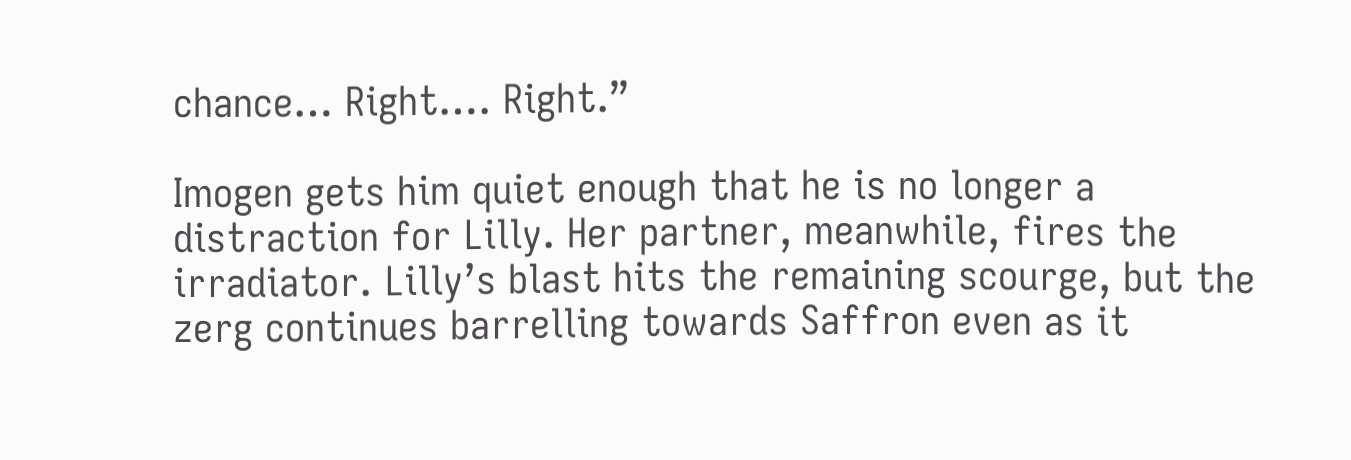chance… Right…. Right.”

Imogen gets him quiet enough that he is no longer a distraction for Lilly. Her partner, meanwhile, fires the irradiator. Lilly’s blast hits the remaining scourge, but the zerg continues barrelling towards Saffron even as it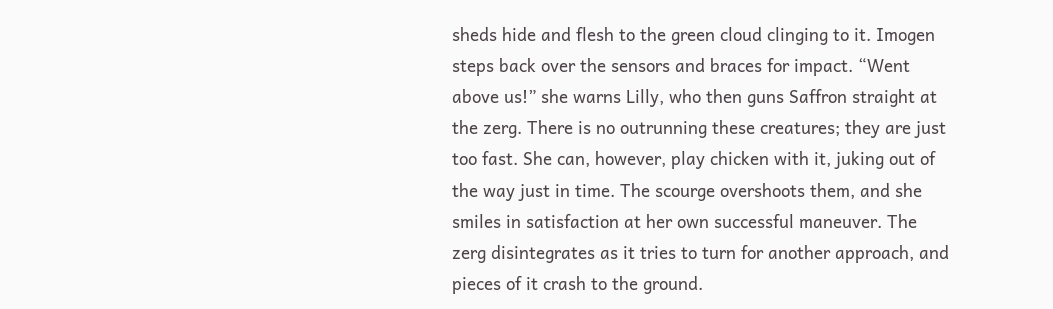sheds hide and flesh to the green cloud clinging to it. Imogen steps back over the sensors and braces for impact. “Went above us!” she warns Lilly, who then guns Saffron straight at the zerg. There is no outrunning these creatures; they are just too fast. She can, however, play chicken with it, juking out of the way just in time. The scourge overshoots them, and she smiles in satisfaction at her own successful maneuver. The zerg disintegrates as it tries to turn for another approach, and pieces of it crash to the ground.